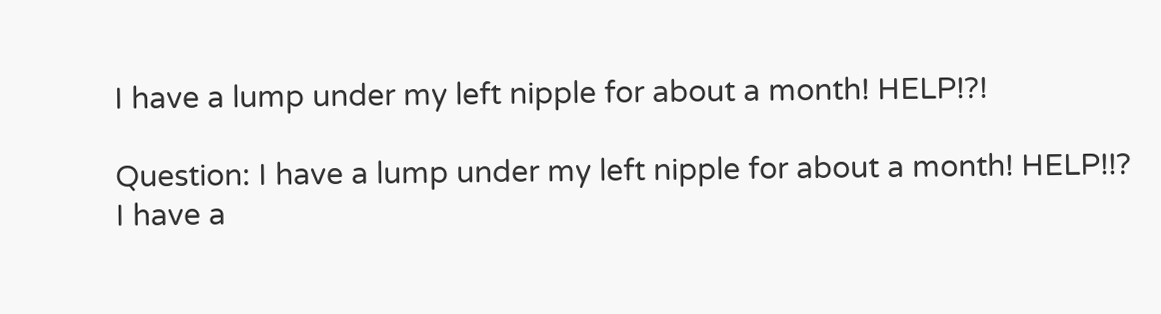I have a lump under my left nipple for about a month! HELP!?!

Question: I have a lump under my left nipple for about a month! HELP!!?
I have a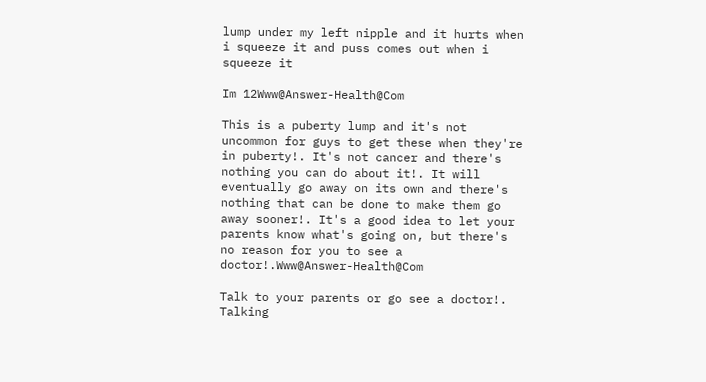lump under my left nipple and it hurts when i squeeze it and puss comes out when i squeeze it

Im 12Www@Answer-Health@Com

This is a puberty lump and it's not uncommon for guys to get these when they're in puberty!. It's not cancer and there's nothing you can do about it!. It will eventually go away on its own and there's nothing that can be done to make them go away sooner!. It's a good idea to let your parents know what's going on, but there's no reason for you to see a doctor!.Www@Answer-Health@Com

Talk to your parents or go see a doctor!. Talking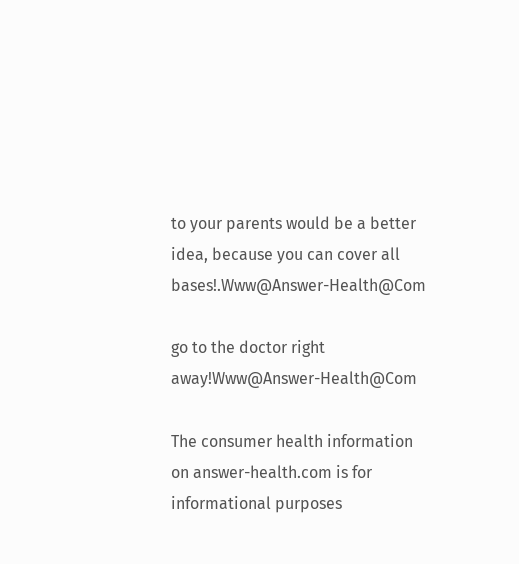to your parents would be a better idea, because you can cover all bases!.Www@Answer-Health@Com

go to the doctor right away!Www@Answer-Health@Com

The consumer health information on answer-health.com is for informational purposes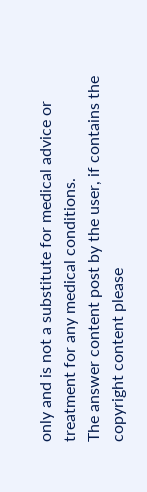only and is not a substitute for medical advice or treatment for any medical conditions.
The answer content post by the user, if contains the copyright content please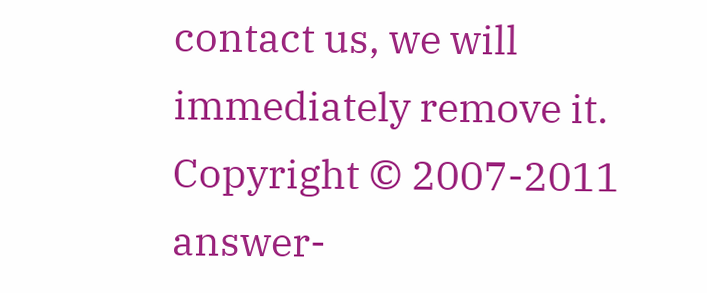contact us, we will immediately remove it.
Copyright © 2007-2011 answer-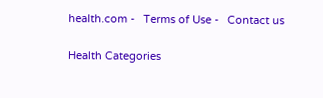health.com -   Terms of Use -   Contact us

Health Categories